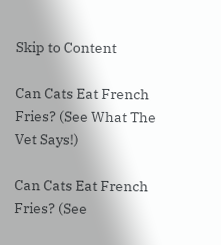Skip to Content

Can Cats Eat French Fries? (See What The Vet Says!)

Can Cats Eat French Fries? (See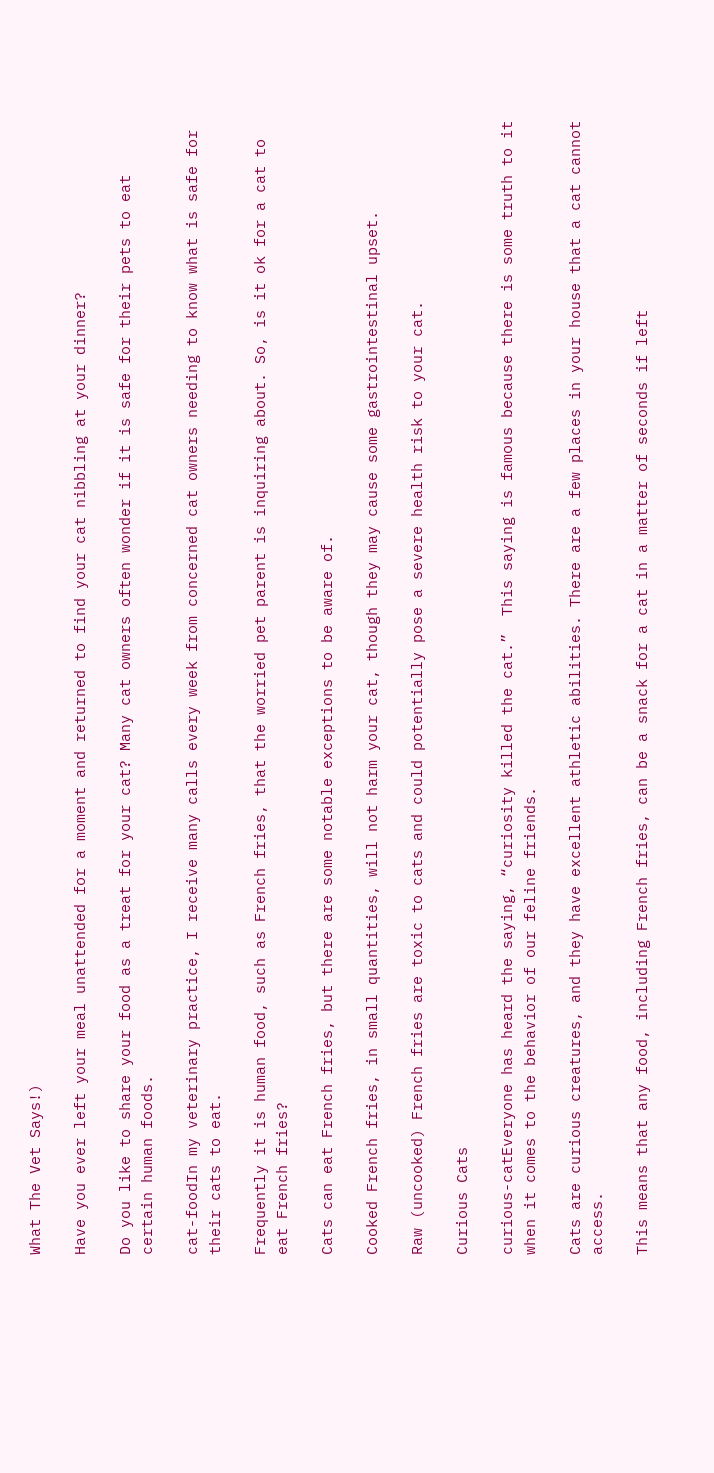What The Vet Says!)

Have you ever left your meal unattended for a moment and returned to find your cat nibbling at your dinner?

Do you like to share your food as a treat for your cat? Many cat owners often wonder if it is safe for their pets to eat certain human foods.

cat-foodIn my veterinary practice, I receive many calls every week from concerned cat owners needing to know what is safe for their cats to eat.

Frequently it is human food, such as French fries, that the worried pet parent is inquiring about. So, is it ok for a cat to eat French fries?

Cats can eat French fries, but there are some notable exceptions to be aware of.

Cooked French fries, in small quantities, will not harm your cat, though they may cause some gastrointestinal upset.

Raw (uncooked) French fries are toxic to cats and could potentially pose a severe health risk to your cat.

Curious Cats

curious-catEveryone has heard the saying, “curiosity killed the cat.”  This saying is famous because there is some truth to it when it comes to the behavior of our feline friends.

Cats are curious creatures, and they have excellent athletic abilities. There are a few places in your house that a cat cannot access.

This means that any food, including French fries, can be a snack for a cat in a matter of seconds if left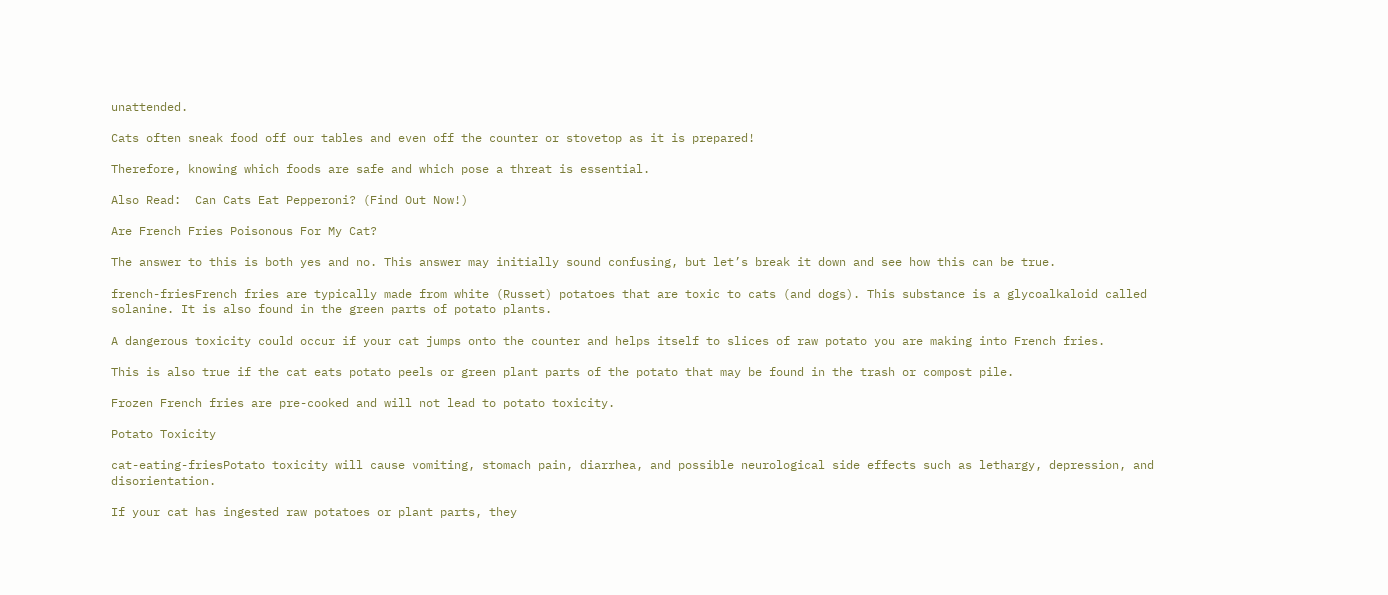unattended.

Cats often sneak food off our tables and even off the counter or stovetop as it is prepared!

Therefore, knowing which foods are safe and which pose a threat is essential.

Also Read:  Can Cats Eat Pepperoni? (Find Out Now!)

Are French Fries Poisonous For My Cat?

The answer to this is both yes and no. This answer may initially sound confusing, but let’s break it down and see how this can be true.

french-friesFrench fries are typically made from white (Russet) potatoes that are toxic to cats (and dogs). This substance is a glycoalkaloid called solanine. It is also found in the green parts of potato plants.

A dangerous toxicity could occur if your cat jumps onto the counter and helps itself to slices of raw potato you are making into French fries.

This is also true if the cat eats potato peels or green plant parts of the potato that may be found in the trash or compost pile.

Frozen French fries are pre-cooked and will not lead to potato toxicity.

Potato Toxicity

cat-eating-friesPotato toxicity will cause vomiting, stomach pain, diarrhea, and possible neurological side effects such as lethargy, depression, and disorientation.

If your cat has ingested raw potatoes or plant parts, they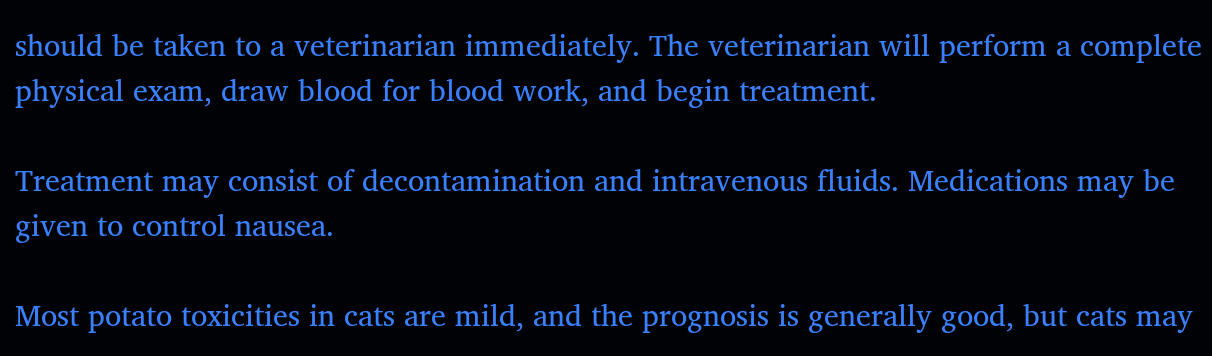should be taken to a veterinarian immediately. The veterinarian will perform a complete physical exam, draw blood for blood work, and begin treatment.

Treatment may consist of decontamination and intravenous fluids. Medications may be given to control nausea.

Most potato toxicities in cats are mild, and the prognosis is generally good, but cats may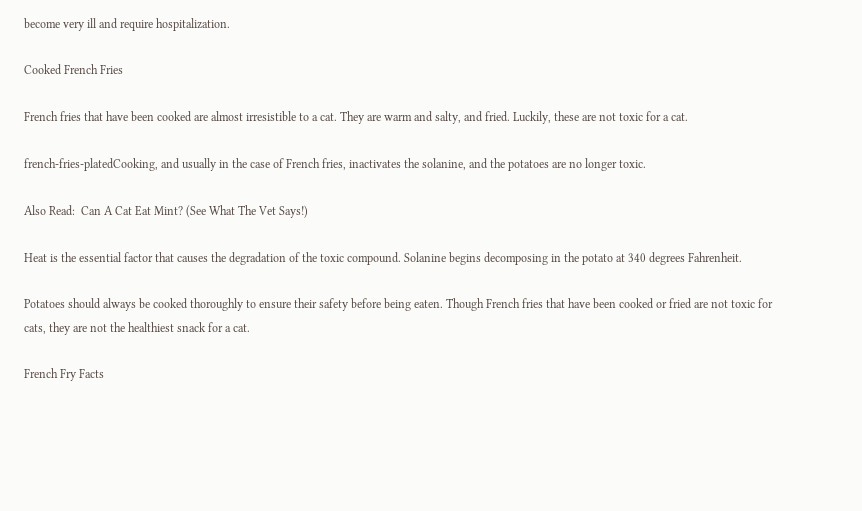become very ill and require hospitalization.

Cooked French Fries

French fries that have been cooked are almost irresistible to a cat. They are warm and salty, and fried. Luckily, these are not toxic for a cat.

french-fries-platedCooking, and usually in the case of French fries, inactivates the solanine, and the potatoes are no longer toxic.

Also Read:  Can A Cat Eat Mint? (See What The Vet Says!)

Heat is the essential factor that causes the degradation of the toxic compound. Solanine begins decomposing in the potato at 340 degrees Fahrenheit.

Potatoes should always be cooked thoroughly to ensure their safety before being eaten. Though French fries that have been cooked or fried are not toxic for cats, they are not the healthiest snack for a cat.

French Fry Facts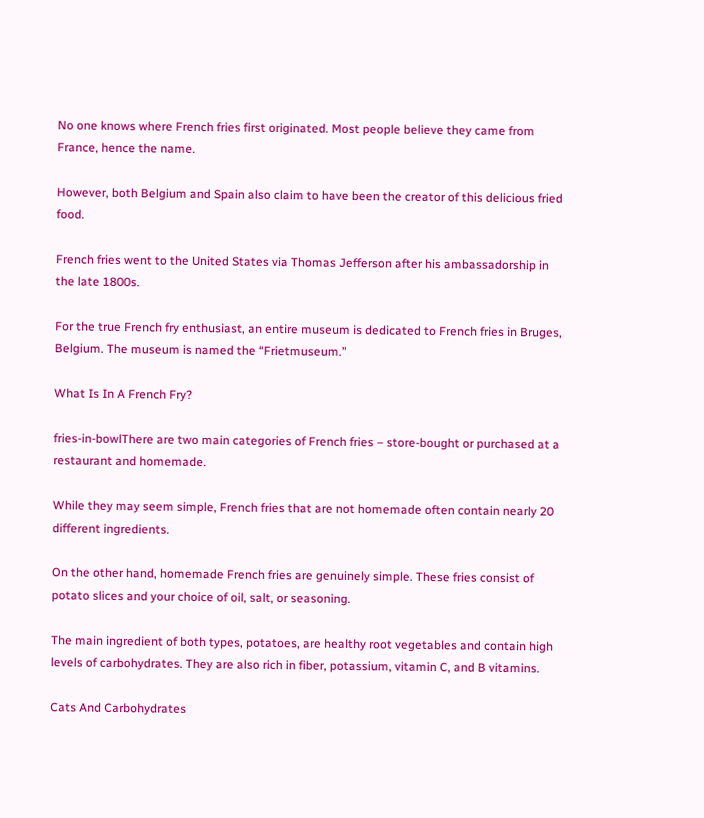No one knows where French fries first originated. Most people believe they came from France, hence the name.

However, both Belgium and Spain also claim to have been the creator of this delicious fried food.

French fries went to the United States via Thomas Jefferson after his ambassadorship in the late 1800s.

For the true French fry enthusiast, an entire museum is dedicated to French fries in Bruges, Belgium. The museum is named the “Frietmuseum.”

What Is In A French Fry?

fries-in-bowlThere are two main categories of French fries – store-bought or purchased at a restaurant and homemade.

While they may seem simple, French fries that are not homemade often contain nearly 20 different ingredients.

On the other hand, homemade French fries are genuinely simple. These fries consist of potato slices and your choice of oil, salt, or seasoning.

The main ingredient of both types, potatoes, are healthy root vegetables and contain high levels of carbohydrates. They are also rich in fiber, potassium, vitamin C, and B vitamins.

Cats And Carbohydrates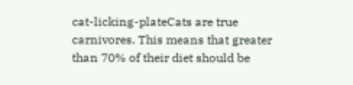cat-licking-plateCats are true carnivores. This means that greater than 70% of their diet should be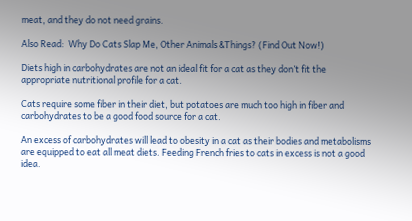meat, and they do not need grains.

Also Read:  Why Do Cats Slap Me, Other Animals &Things? (Find Out Now!)

Diets high in carbohydrates are not an ideal fit for a cat as they don’t fit the appropriate nutritional profile for a cat.

Cats require some fiber in their diet, but potatoes are much too high in fiber and carbohydrates to be a good food source for a cat.

An excess of carbohydrates will lead to obesity in a cat as their bodies and metabolisms are equipped to eat all meat diets. Feeding French fries to cats in excess is not a good idea.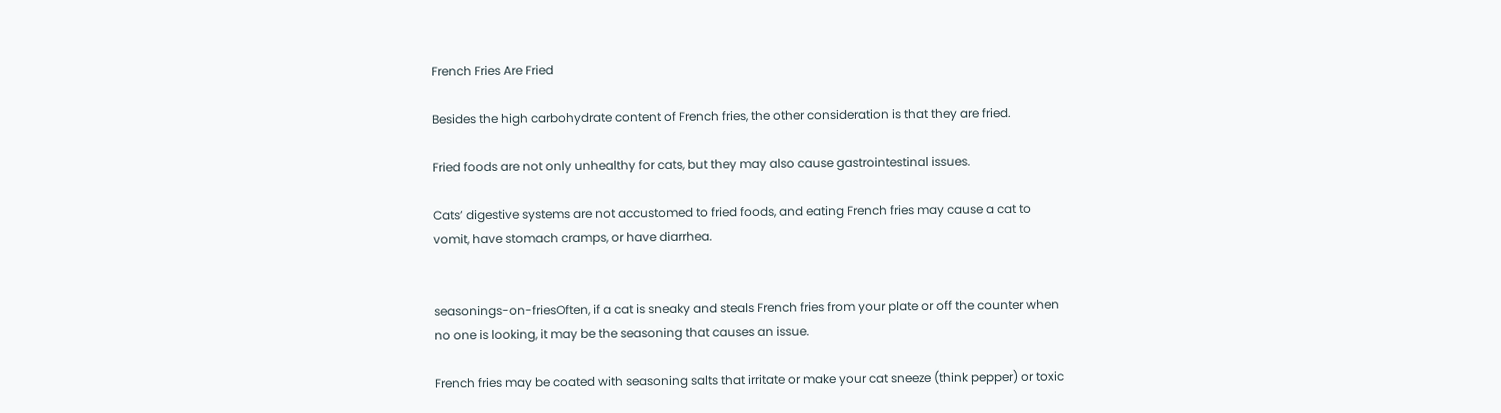French Fries Are Fried

Besides the high carbohydrate content of French fries, the other consideration is that they are fried.

Fried foods are not only unhealthy for cats, but they may also cause gastrointestinal issues.

Cats’ digestive systems are not accustomed to fried foods, and eating French fries may cause a cat to vomit, have stomach cramps, or have diarrhea.


seasonings-on-friesOften, if a cat is sneaky and steals French fries from your plate or off the counter when no one is looking, it may be the seasoning that causes an issue.

French fries may be coated with seasoning salts that irritate or make your cat sneeze (think pepper) or toxic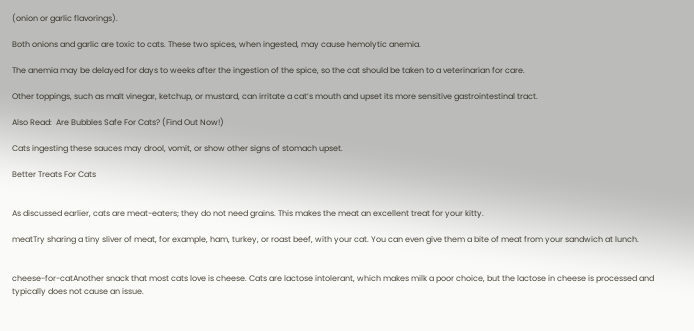(onion or garlic flavorings).

Both onions and garlic are toxic to cats. These two spices, when ingested, may cause hemolytic anemia.

The anemia may be delayed for days to weeks after the ingestion of the spice, so the cat should be taken to a veterinarian for care.

Other toppings, such as malt vinegar, ketchup, or mustard, can irritate a cat’s mouth and upset its more sensitive gastrointestinal tract.

Also Read:  Are Bubbles Safe For Cats? (Find Out Now!)

Cats ingesting these sauces may drool, vomit, or show other signs of stomach upset.

Better Treats For Cats


As discussed earlier, cats are meat-eaters; they do not need grains. This makes the meat an excellent treat for your kitty.

meatTry sharing a tiny sliver of meat, for example, ham, turkey, or roast beef, with your cat. You can even give them a bite of meat from your sandwich at lunch.


cheese-for-catAnother snack that most cats love is cheese. Cats are lactose intolerant, which makes milk a poor choice, but the lactose in cheese is processed and typically does not cause an issue.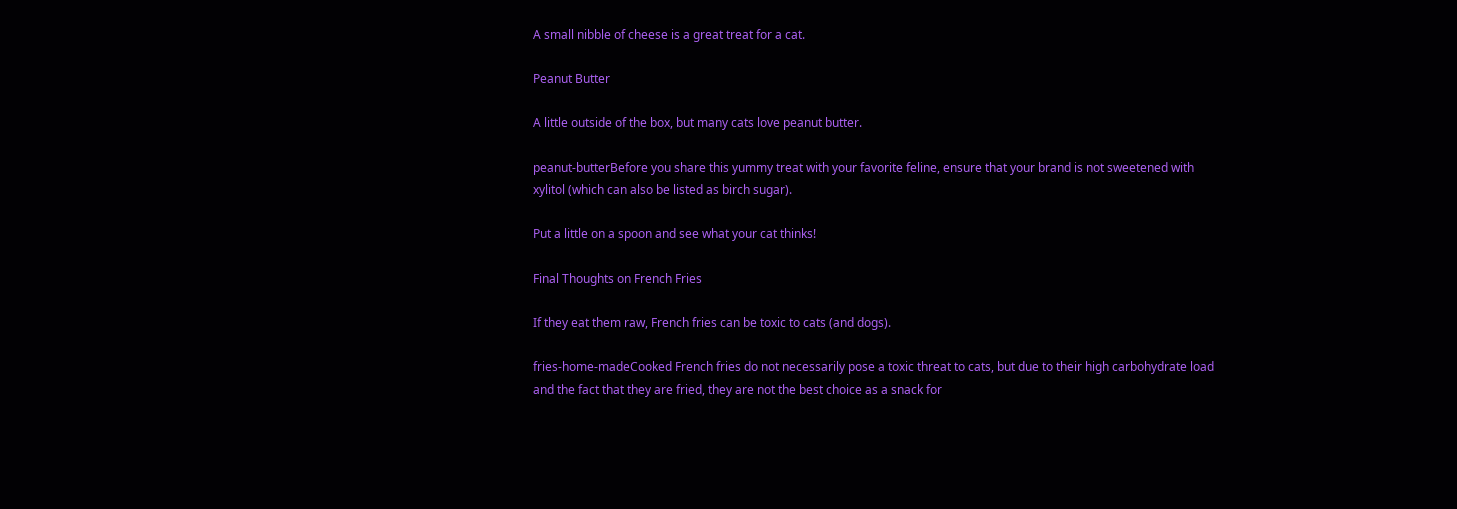A small nibble of cheese is a great treat for a cat.

Peanut Butter

A little outside of the box, but many cats love peanut butter.

peanut-butterBefore you share this yummy treat with your favorite feline, ensure that your brand is not sweetened with xylitol (which can also be listed as birch sugar).

Put a little on a spoon and see what your cat thinks!

Final Thoughts on French Fries

If they eat them raw, French fries can be toxic to cats (and dogs).

fries-home-madeCooked French fries do not necessarily pose a toxic threat to cats, but due to their high carbohydrate load and the fact that they are fried, they are not the best choice as a snack for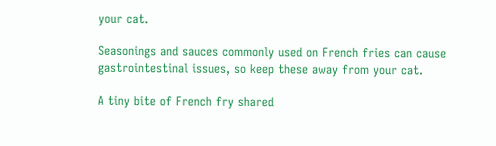your cat.

Seasonings and sauces commonly used on French fries can cause gastrointestinal issues, so keep these away from your cat.

A tiny bite of French fry shared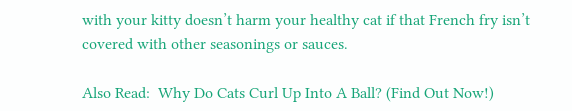with your kitty doesn’t harm your healthy cat if that French fry isn’t covered with other seasonings or sauces.

Also Read:  Why Do Cats Curl Up Into A Ball? (Find Out Now!)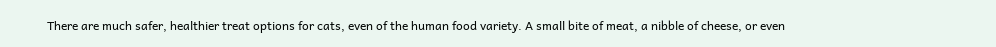There are much safer, healthier treat options for cats, even of the human food variety. A small bite of meat, a nibble of cheese, or even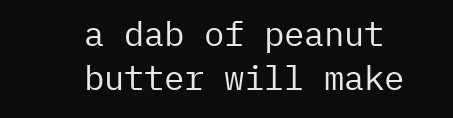a dab of peanut butter will make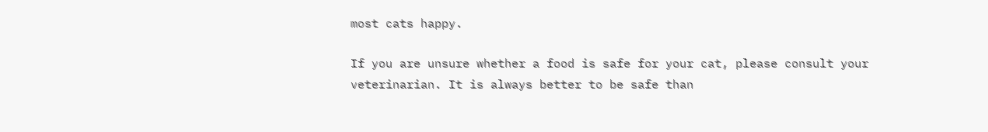most cats happy.

If you are unsure whether a food is safe for your cat, please consult your veterinarian. It is always better to be safe than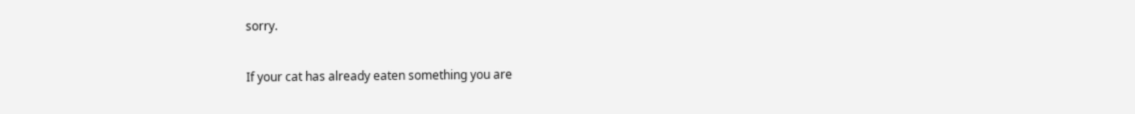sorry.

If your cat has already eaten something you are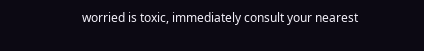worried is toxic, immediately consult your nearest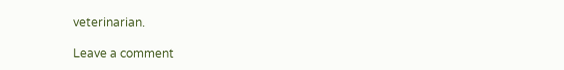veterinarian.

Leave a comment